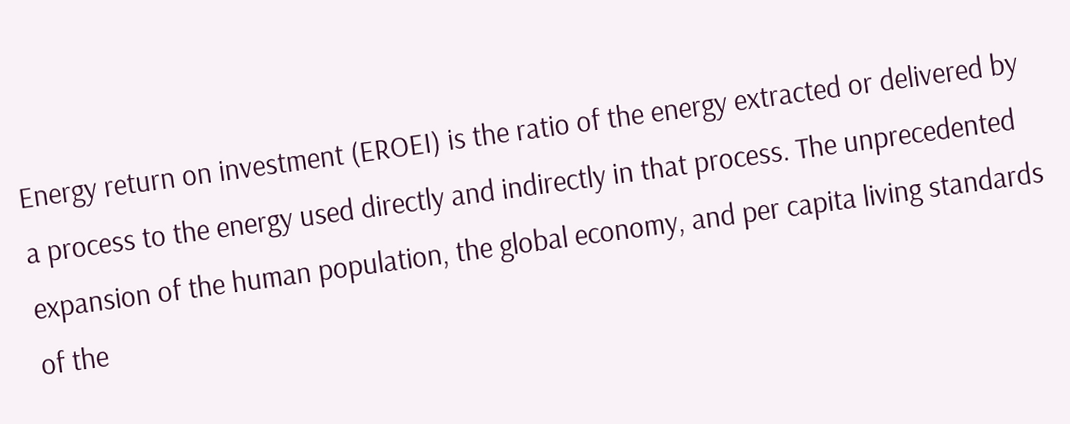Energy return on investment (EROEI) is the ratio of the energy extracted or delivered by a process to the energy used directly and indirectly in that process. The unprecedented expansion of the human population, the global economy, and per capita living standards of the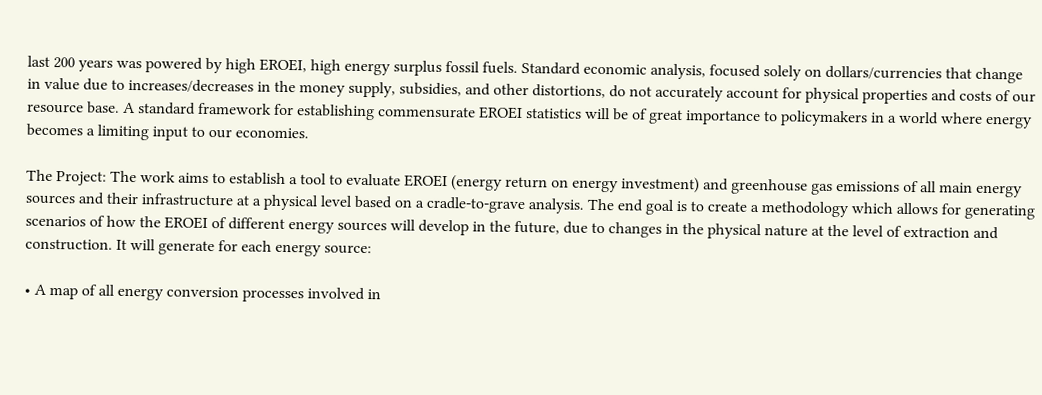last 200 years was powered by high EROEI, high energy surplus fossil fuels. Standard economic analysis, focused solely on dollars/currencies that change in value due to increases/decreases in the money supply, subsidies, and other distortions, do not accurately account for physical properties and costs of our resource base. A standard framework for establishing commensurate EROEI statistics will be of great importance to policymakers in a world where energy becomes a limiting input to our economies.

The Project: The work aims to establish a tool to evaluate EROEI (energy return on energy investment) and greenhouse gas emissions of all main energy sources and their infrastructure at a physical level based on a cradle-to-grave analysis. The end goal is to create a methodology which allows for generating scenarios of how the EROEI of different energy sources will develop in the future, due to changes in the physical nature at the level of extraction and construction. It will generate for each energy source:

• A map of all energy conversion processes involved in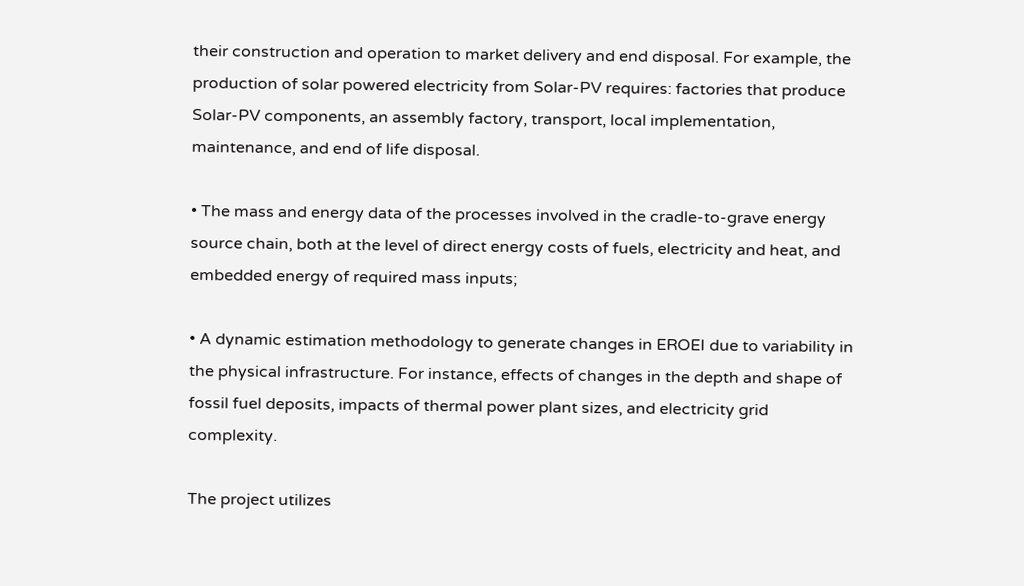their construction and operation to market delivery and end disposal. For example, the production of solar powered electricity from Solar-PV requires: factories that produce Solar-PV components, an assembly factory, transport, local implementation, maintenance, and end of life disposal.

• The mass and energy data of the processes involved in the cradle-to-grave energy source chain, both at the level of direct energy costs of fuels, electricity and heat, and embedded energy of required mass inputs;

• A dynamic estimation methodology to generate changes in EROEI due to variability in the physical infrastructure. For instance, effects of changes in the depth and shape of fossil fuel deposits, impacts of thermal power plant sizes, and electricity grid complexity.

The project utilizes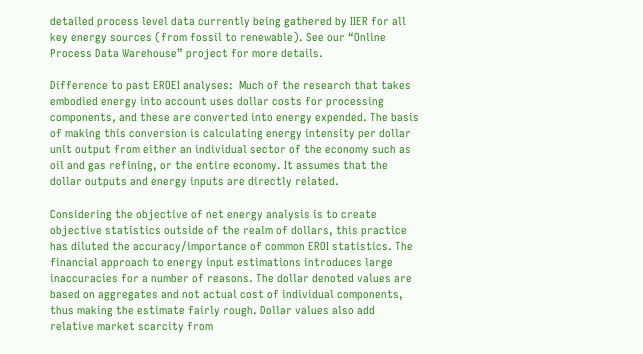detailed process level data currently being gathered by IIER for all key energy sources (from fossil to renewable). See our “Online Process Data Warehouse” project for more details.

Difference to past EROEI analyses:  Much of the research that takes embodied energy into account uses dollar costs for processing components, and these are converted into energy expended. The basis of making this conversion is calculating energy intensity per dollar unit output from either an individual sector of the economy such as oil and gas refining, or the entire economy. It assumes that the dollar outputs and energy inputs are directly related.

Considering the objective of net energy analysis is to create objective statistics outside of the realm of dollars, this practice has diluted the accuracy/importance of common EROI statistics. The financial approach to energy input estimations introduces large inaccuracies for a number of reasons. The dollar denoted values are based on aggregates and not actual cost of individual components, thus making the estimate fairly rough. Dollar values also add relative market scarcity from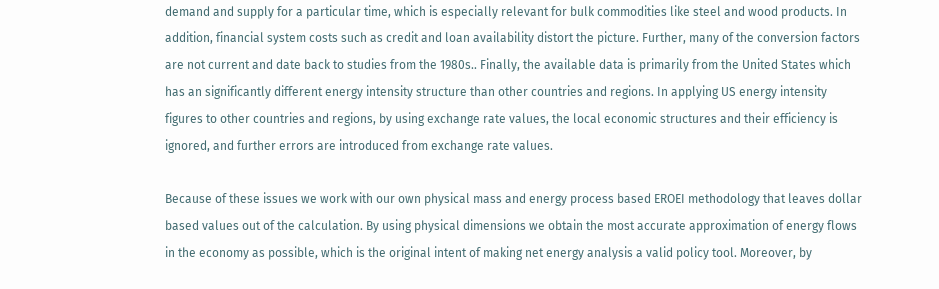demand and supply for a particular time, which is especially relevant for bulk commodities like steel and wood products. In addition, financial system costs such as credit and loan availability distort the picture. Further, many of the conversion factors are not current and date back to studies from the 1980s.. Finally, the available data is primarily from the United States which has an significantly different energy intensity structure than other countries and regions. In applying US energy intensity figures to other countries and regions, by using exchange rate values, the local economic structures and their efficiency is ignored, and further errors are introduced from exchange rate values.

Because of these issues we work with our own physical mass and energy process based EROEI methodology that leaves dollar based values out of the calculation. By using physical dimensions we obtain the most accurate approximation of energy flows in the economy as possible, which is the original intent of making net energy analysis a valid policy tool. Moreover, by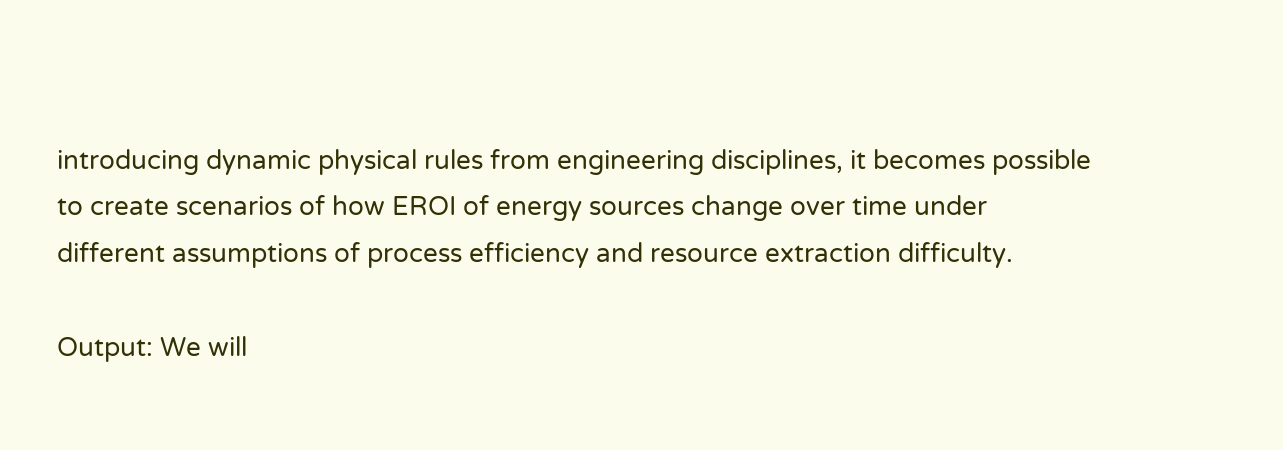introducing dynamic physical rules from engineering disciplines, it becomes possible to create scenarios of how EROI of energy sources change over time under different assumptions of process efficiency and resource extraction difficulty.

Output: We will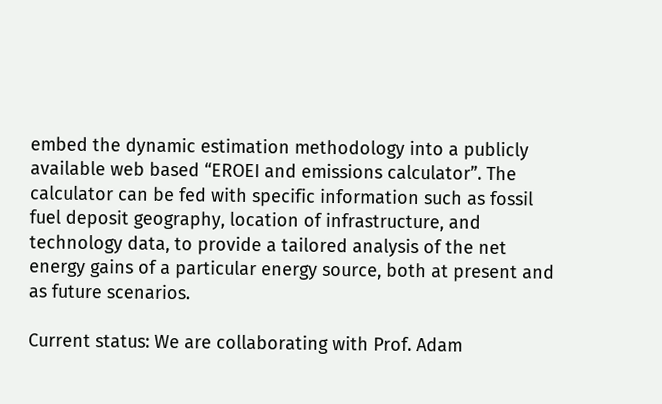embed the dynamic estimation methodology into a publicly available web based “EROEI and emissions calculator”. The calculator can be fed with specific information such as fossil fuel deposit geography, location of infrastructure, and technology data, to provide a tailored analysis of the net energy gains of a particular energy source, both at present and as future scenarios.

Current status: We are collaborating with Prof. Adam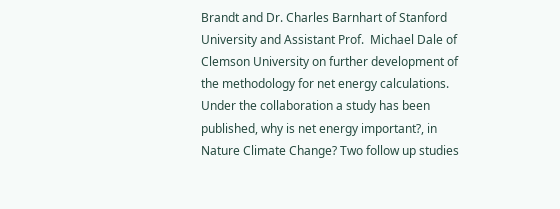Brandt and Dr. Charles Barnhart of Stanford University and Assistant Prof.  Michael Dale of Clemson University on further development of the methodology for net energy calculations. Under the collaboration a study has been published, why is net energy important?, in Nature Climate Change? Two follow up studies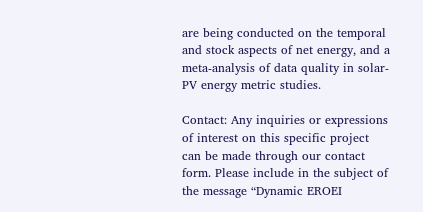are being conducted on the temporal and stock aspects of net energy, and a meta-analysis of data quality in solar-PV energy metric studies.

Contact: Any inquiries or expressions of interest on this specific project can be made through our contact form. Please include in the subject of the message “Dynamic EROEI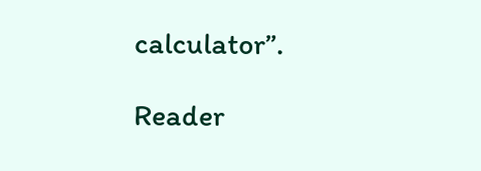calculator”.

Reader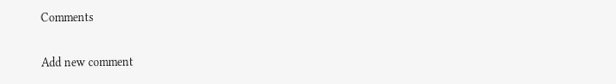Comments

Add new comment